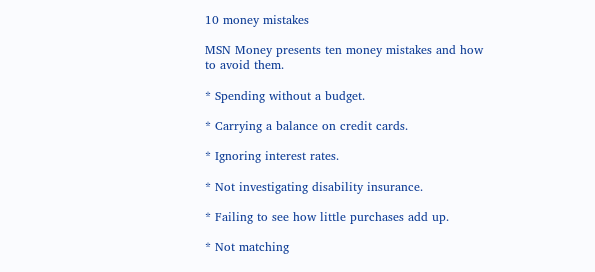10 money mistakes

MSN Money presents ten money mistakes and how to avoid them.

* Spending without a budget.

* Carrying a balance on credit cards.

* Ignoring interest rates.

* Not investigating disability insurance.

* Failing to see how little purchases add up.

* Not matching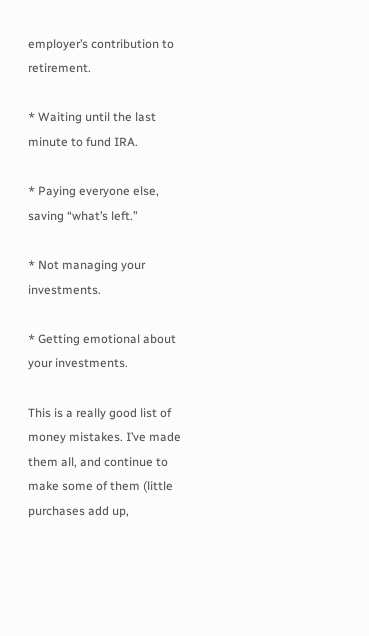employer’s contribution to retirement.

* Waiting until the last minute to fund IRA.

* Paying everyone else, saving “what’s left.”

* Not managing your investments.

* Getting emotional about your investments.

This is a really good list of money mistakes. I’ve made them all, and continue to make some of them (little purchases add up,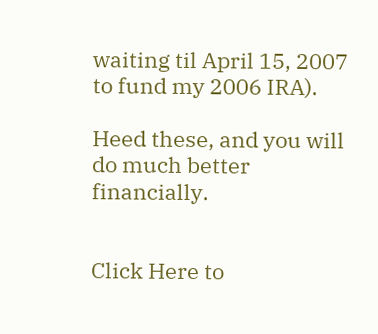waiting til April 15, 2007 to fund my 2006 IRA).

Heed these, and you will do much better financially.


Click Here to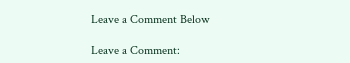Leave a Comment Below

Leave a Comment: